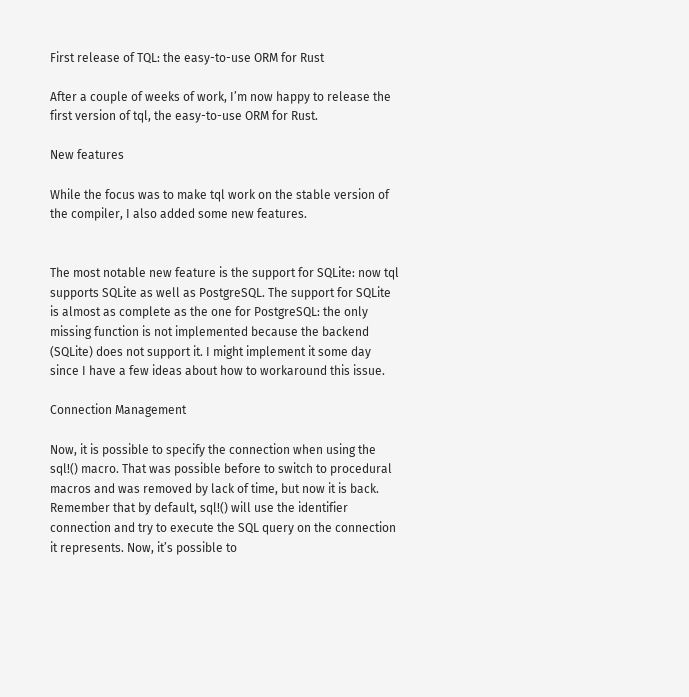First release of TQL: the easy-to-use ORM for Rust

After a couple of weeks of work, I’m now happy to release the first version of tql, the easy-to-use ORM for Rust.

New features

While the focus was to make tql work on the stable version of the compiler, I also added some new features.


The most notable new feature is the support for SQLite: now tql supports SQLite as well as PostgreSQL. The support for SQLite is almost as complete as the one for PostgreSQL: the only missing function is not implemented because the backend (SQLite) does not support it. I might implement it some day since I have a few ideas about how to workaround this issue.

Connection Management

Now, it is possible to specify the connection when using the sql!() macro. That was possible before to switch to procedural macros and was removed by lack of time, but now it is back. Remember that by default, sql!() will use the identifier connection and try to execute the SQL query on the connection it represents. Now, it’s possible to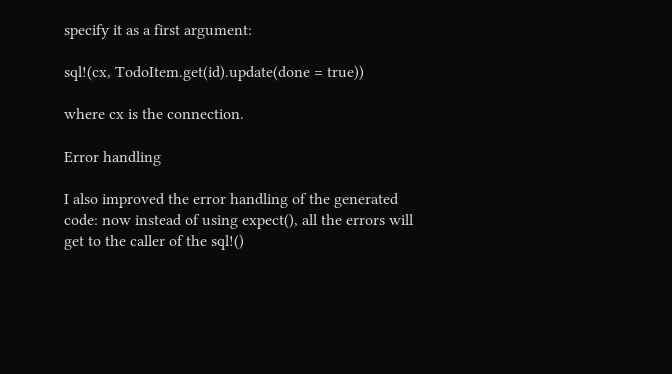specify it as a first argument:

sql!(cx, TodoItem.get(id).update(done = true))

where cx is the connection.

Error handling

I also improved the error handling of the generated code: now instead of using expect(), all the errors will get to the caller of the sql!()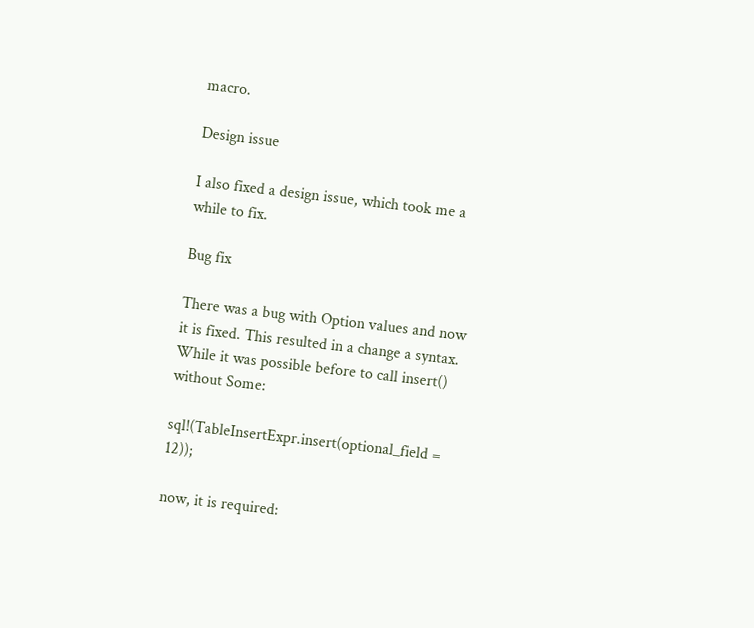macro.

Design issue

I also fixed a design issue, which took me a while to fix.

Bug fix

There was a bug with Option values and now it is fixed. This resulted in a change a syntax. While it was possible before to call insert() without Some:

sql!(TableInsertExpr.insert(optional_field = 12));

now, it is required: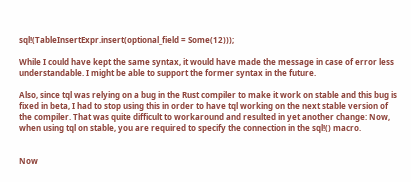sql!(TableInsertExpr.insert(optional_field = Some(12)));

While I could have kept the same syntax, it would have made the message in case of error less understandable. I might be able to support the former syntax in the future.

Also, since tql was relying on a bug in the Rust compiler to make it work on stable and this bug is fixed in beta, I had to stop using this in order to have tql working on the next stable version of the compiler. That was quite difficult to workaround and resulted in yet another change: Now, when using tql on stable, you are required to specify the connection in the sql!() macro.


Now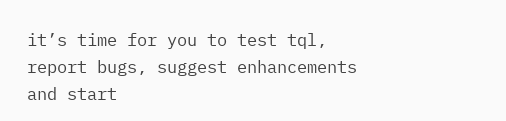it’s time for you to test tql, report bugs, suggest enhancements and start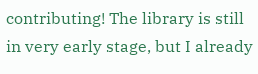contributing! The library is still in very early stage, but I already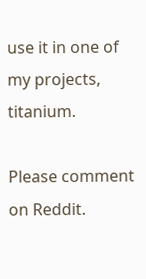use it in one of my projects, titanium.

Please comment on Reddit.